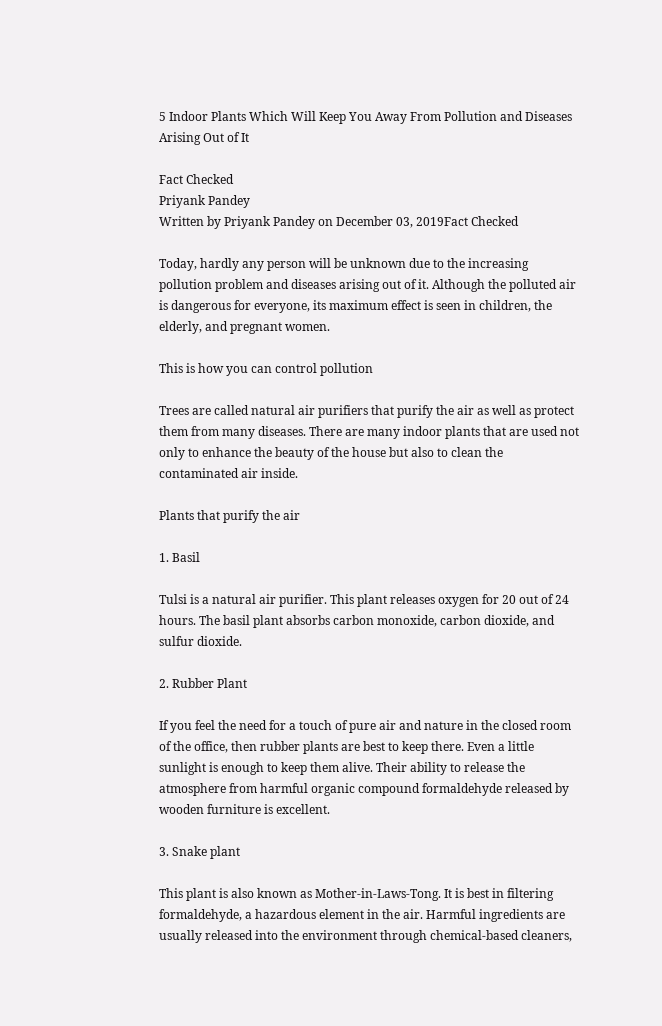5 Indoor Plants Which Will Keep You Away From Pollution and Diseases Arising Out of It

Fact Checked
Priyank Pandey
Written by Priyank Pandey on December 03, 2019Fact Checked

Today, hardly any person will be unknown due to the increasing pollution problem and diseases arising out of it. Although the polluted air is dangerous for everyone, its maximum effect is seen in children, the elderly, and pregnant women.

This is how you can control pollution

Trees are called natural air purifiers that purify the air as well as protect them from many diseases. There are many indoor plants that are used not only to enhance the beauty of the house but also to clean the contaminated air inside.

Plants that purify the air

1. Basil

Tulsi is a natural air purifier. This plant releases oxygen for 20 out of 24 hours. The basil plant absorbs carbon monoxide, carbon dioxide, and sulfur dioxide.

2. Rubber Plant

If you feel the need for a touch of pure air and nature in the closed room of the office, then rubber plants are best to keep there. Even a little sunlight is enough to keep them alive. Their ability to release the atmosphere from harmful organic compound formaldehyde released by wooden furniture is excellent.

3. Snake plant

This plant is also known as Mother-in-Laws-Tong. It is best in filtering formaldehyde, a hazardous element in the air. Harmful ingredients are usually released into the environment through chemical-based cleaners,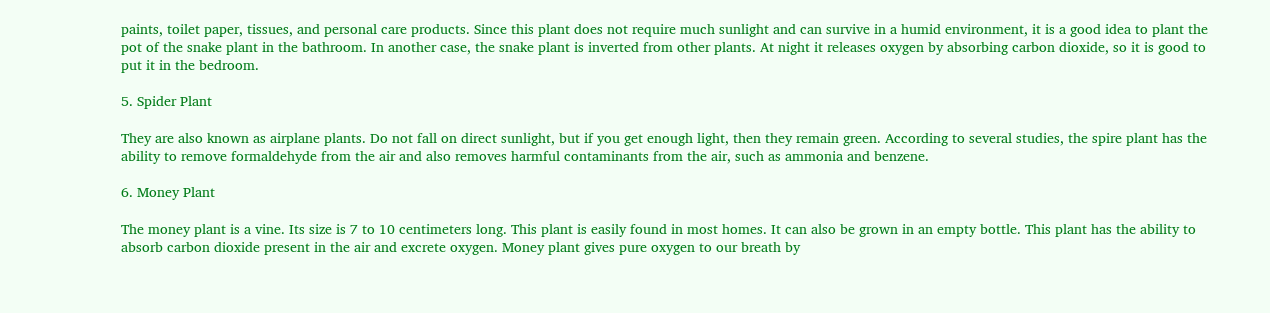paints, toilet paper, tissues, and personal care products. Since this plant does not require much sunlight and can survive in a humid environment, it is a good idea to plant the pot of the snake plant in the bathroom. In another case, the snake plant is inverted from other plants. At night it releases oxygen by absorbing carbon dioxide, so it is good to put it in the bedroom.

5. Spider Plant

They are also known as airplane plants. Do not fall on direct sunlight, but if you get enough light, then they remain green. According to several studies, the spire plant has the ability to remove formaldehyde from the air and also removes harmful contaminants from the air, such as ammonia and benzene.

6. Money Plant

The money plant is a vine. Its size is 7 to 10 centimeters long. This plant is easily found in most homes. It can also be grown in an empty bottle. This plant has the ability to absorb carbon dioxide present in the air and excrete oxygen. Money plant gives pure oxygen to our breath by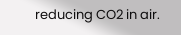reducing CO2 in air.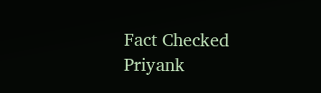Fact Checked
Priyank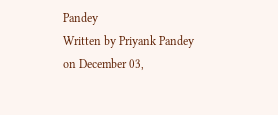Pandey
Written by Priyank Pandey on December 03,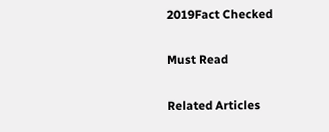2019Fact Checked

Must Read

Related Articles